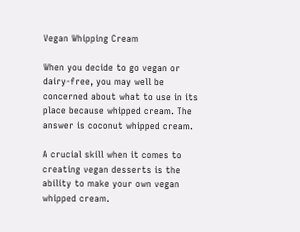Vegan Whipping Cream

When you decide to go vegan or dairy-free, you may well be concerned about what to use in its place because whipped cream. The answer is coconut whipped cream.

A crucial skill when it comes to creating vegan desserts is the ability to make your own vegan whipped cream.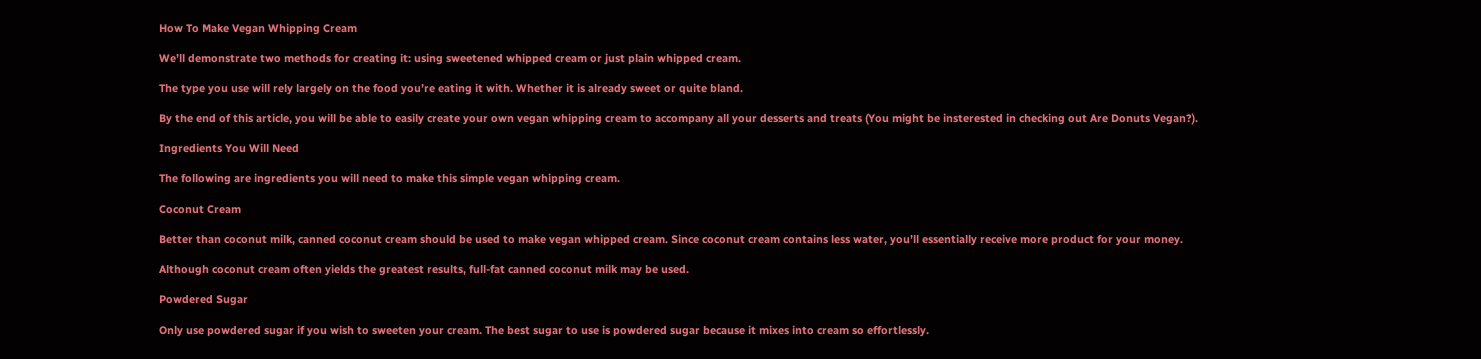How To Make Vegan Whipping Cream

We’ll demonstrate two methods for creating it: using sweetened whipped cream or just plain whipped cream.

The type you use will rely largely on the food you’re eating it with. Whether it is already sweet or quite bland.

By the end of this article, you will be able to easily create your own vegan whipping cream to accompany all your desserts and treats (You might be insterested in checking out Are Donuts Vegan?).

Ingredients You Will Need

The following are ingredients you will need to make this simple vegan whipping cream.

Coconut Cream

Better than coconut milk, canned coconut cream should be used to make vegan whipped cream. Since coconut cream contains less water, you’ll essentially receive more product for your money.

Although coconut cream often yields the greatest results, full-fat canned coconut milk may be used.

Powdered Sugar

Only use powdered sugar if you wish to sweeten your cream. The best sugar to use is powdered sugar because it mixes into cream so effortlessly.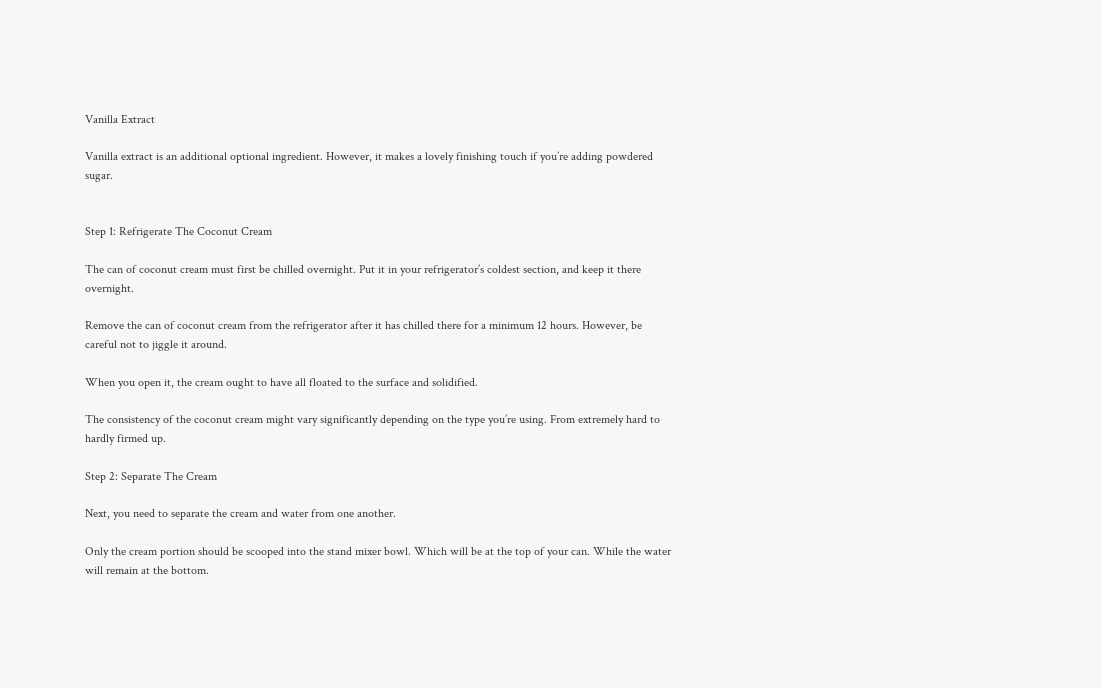Vanilla Extract

Vanilla extract is an additional optional ingredient. However, it makes a lovely finishing touch if you’re adding powdered sugar.


Step 1: Refrigerate The Coconut Cream

The can of coconut cream must first be chilled overnight. Put it in your refrigerator’s coldest section, and keep it there overnight.

Remove the can of coconut cream from the refrigerator after it has chilled there for a minimum 12 hours. However, be careful not to jiggle it around.

When you open it, the cream ought to have all floated to the surface and solidified.

The consistency of the coconut cream might vary significantly depending on the type you’re using. From extremely hard to hardly firmed up.

Step 2: Separate The Cream

Next, you need to separate the cream and water from one another.

Only the cream portion should be scooped into the stand mixer bowl. Which will be at the top of your can. While the water will remain at the bottom.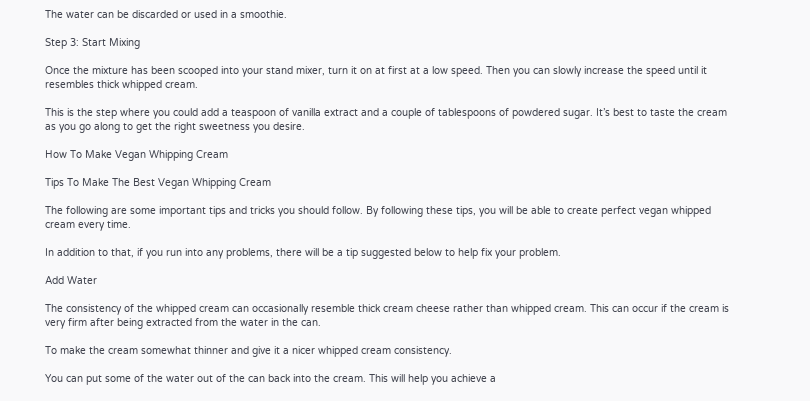The water can be discarded or used in a smoothie.

Step 3: Start Mixing

Once the mixture has been scooped into your stand mixer, turn it on at first at a low speed. Then you can slowly increase the speed until it resembles thick whipped cream.

This is the step where you could add a teaspoon of vanilla extract and a couple of tablespoons of powdered sugar. It’s best to taste the cream as you go along to get the right sweetness you desire.

How To Make Vegan Whipping Cream

Tips To Make The Best Vegan Whipping Cream

The following are some important tips and tricks you should follow. By following these tips, you will be able to create perfect vegan whipped cream every time.

In addition to that, if you run into any problems, there will be a tip suggested below to help fix your problem.

Add Water

The consistency of the whipped cream can occasionally resemble thick cream cheese rather than whipped cream. This can occur if the cream is very firm after being extracted from the water in the can.

To make the cream somewhat thinner and give it a nicer whipped cream consistency.

You can put some of the water out of the can back into the cream. This will help you achieve a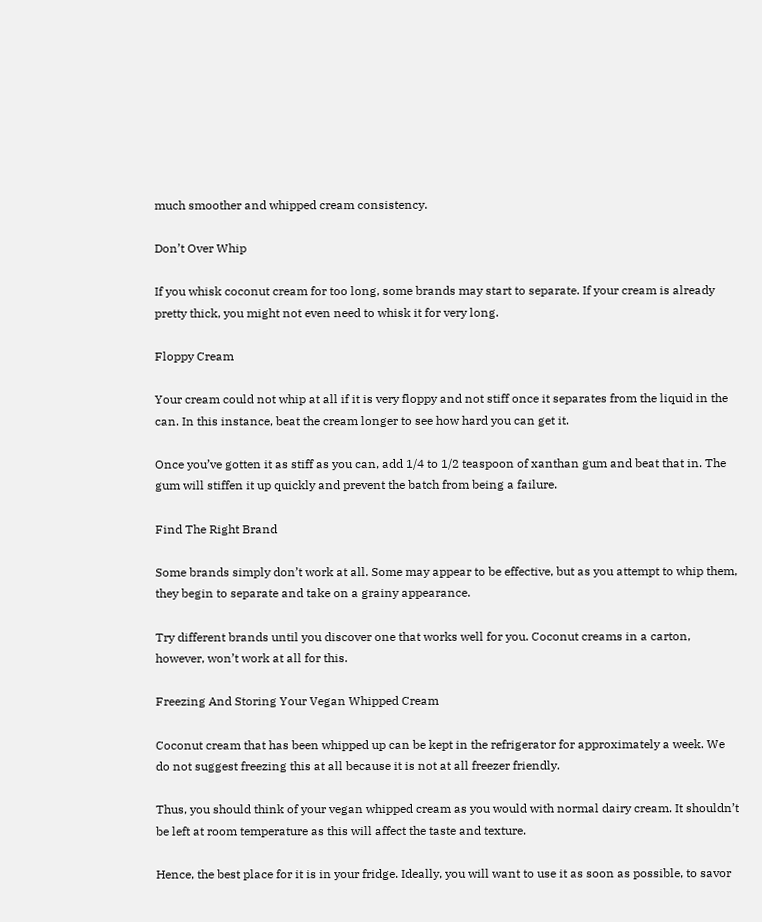much smoother and whipped cream consistency.

Don’t Over Whip

If you whisk coconut cream for too long, some brands may start to separate. If your cream is already pretty thick, you might not even need to whisk it for very long.

Floppy Cream

Your cream could not whip at all if it is very floppy and not stiff once it separates from the liquid in the can. In this instance, beat the cream longer to see how hard you can get it.

Once you’ve gotten it as stiff as you can, add 1/4 to 1/2 teaspoon of xanthan gum and beat that in. The gum will stiffen it up quickly and prevent the batch from being a failure.

Find The Right Brand

Some brands simply don’t work at all. Some may appear to be effective, but as you attempt to whip them, they begin to separate and take on a grainy appearance.

Try different brands until you discover one that works well for you. Coconut creams in a carton, however, won’t work at all for this.

Freezing And Storing Your Vegan Whipped Cream

Coconut cream that has been whipped up can be kept in the refrigerator for approximately a week. We do not suggest freezing this at all because it is not at all freezer friendly.

Thus, you should think of your vegan whipped cream as you would with normal dairy cream. It shouldn’t be left at room temperature as this will affect the taste and texture.

Hence, the best place for it is in your fridge. Ideally, you will want to use it as soon as possible, to savor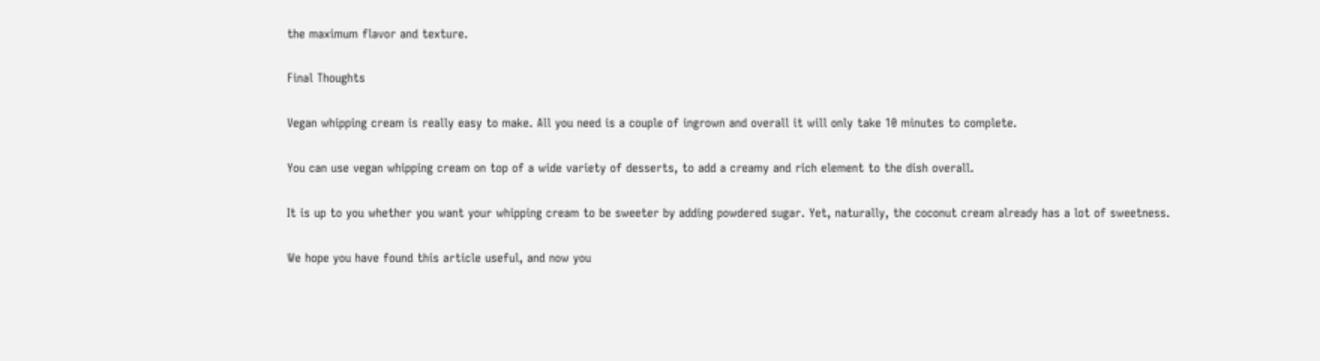the maximum flavor and texture.

Final Thoughts

Vegan whipping cream is really easy to make. All you need is a couple of ingrown and overall it will only take 10 minutes to complete.

You can use vegan whipping cream on top of a wide variety of desserts, to add a creamy and rich element to the dish overall.

It is up to you whether you want your whipping cream to be sweeter by adding powdered sugar. Yet, naturally, the coconut cream already has a lot of sweetness.

We hope you have found this article useful, and now you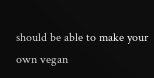should be able to make your own vegan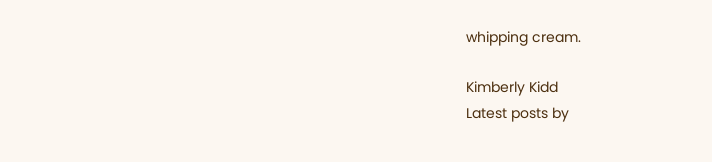whipping cream.

Kimberly Kidd
Latest posts by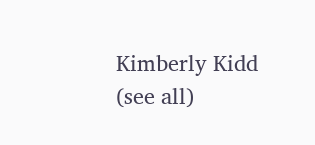Kimberly Kidd (see all)